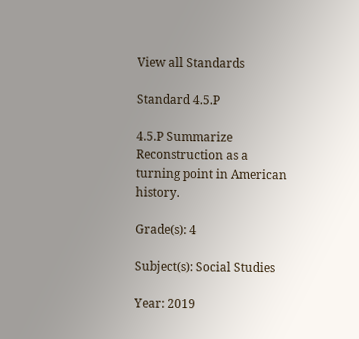View all Standards

Standard 4.5.P

4.5.P Summarize Reconstruction as a turning point in American history.

Grade(s): 4

Subject(s): Social Studies

Year: 2019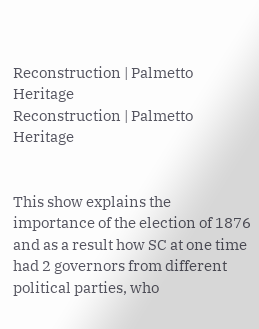Reconstruction | Palmetto Heritage
Reconstruction | Palmetto Heritage


This show explains the importance of the election of 1876 and as a result how SC at one time had 2 governors from different political parties, who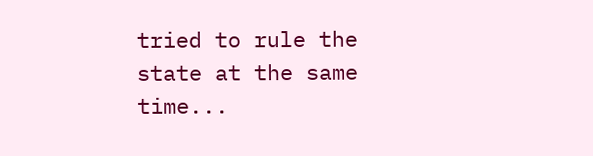tried to rule the state at the same time...